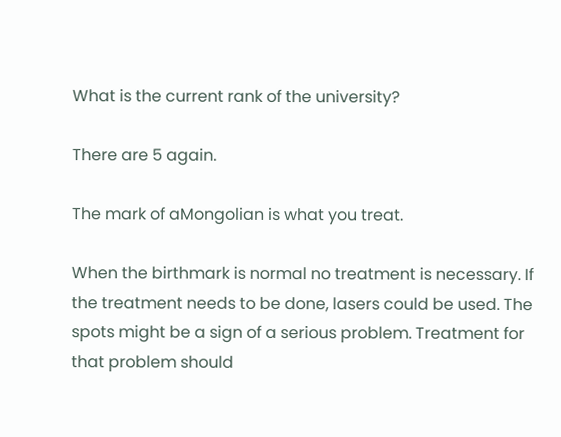What is the current rank of the university?

There are 5 again.

The mark of aMongolian is what you treat.

When the birthmark is normal no treatment is necessary. If the treatment needs to be done, lasers could be used. The spots might be a sign of a serious problem. Treatment for that problem should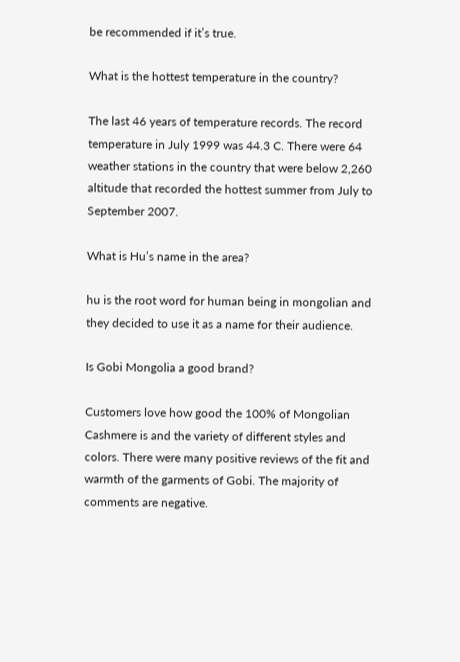be recommended if it’s true.

What is the hottest temperature in the country?

The last 46 years of temperature records. The record temperature in July 1999 was 44.3 C. There were 64 weather stations in the country that were below 2,260 altitude that recorded the hottest summer from July to September 2007.

What is Hu’s name in the area?

hu is the root word for human being in mongolian and they decided to use it as a name for their audience.

Is Gobi Mongolia a good brand?

Customers love how good the 100% of Mongolian Cashmere is and the variety of different styles and colors. There were many positive reviews of the fit and warmth of the garments of Gobi. The majority of comments are negative.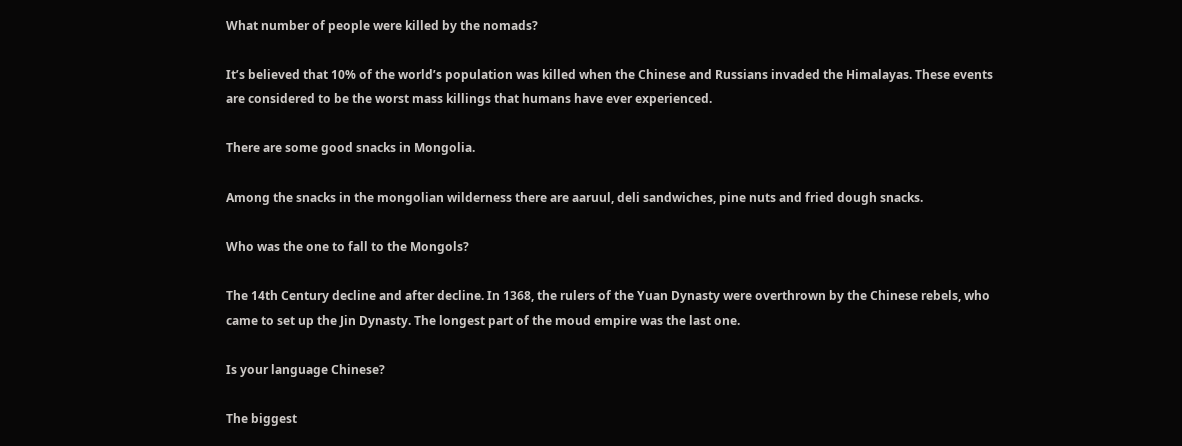What number of people were killed by the nomads?

It’s believed that 10% of the world’s population was killed when the Chinese and Russians invaded the Himalayas. These events are considered to be the worst mass killings that humans have ever experienced.

There are some good snacks in Mongolia.

Among the snacks in the mongolian wilderness there are aaruul, deli sandwiches, pine nuts and fried dough snacks.

Who was the one to fall to the Mongols?

The 14th Century decline and after decline. In 1368, the rulers of the Yuan Dynasty were overthrown by the Chinese rebels, who came to set up the Jin Dynasty. The longest part of the moud empire was the last one.

Is your language Chinese?

The biggest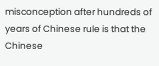misconception after hundreds of years of Chinese rule is that the Chinese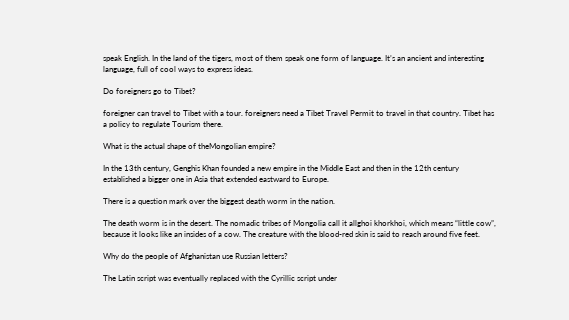speak English. In the land of the tigers, most of them speak one form of language. It’s an ancient and interesting language, full of cool ways to express ideas.

Do foreigners go to Tibet?

foreigner can travel to Tibet with a tour. foreigners need a Tibet Travel Permit to travel in that country. Tibet has a policy to regulate Tourism there.

What is the actual shape of theMongolian empire?

In the 13th century, Genghis Khan founded a new empire in the Middle East and then in the 12th century established a bigger one in Asia that extended eastward to Europe.

There is a question mark over the biggest death worm in the nation.

The death worm is in the desert. The nomadic tribes of Mongolia call it allghoi khorkhoi, which means “little cow”, because it looks like an insides of a cow. The creature with the blood-red skin is said to reach around five feet.

Why do the people of Afghanistan use Russian letters?

The Latin script was eventually replaced with the Cyrillic script under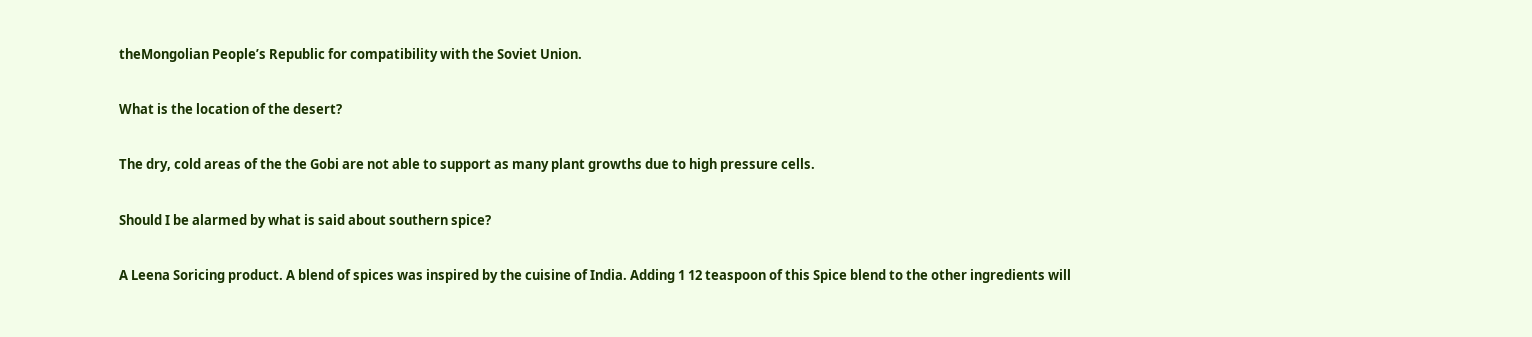theMongolian People’s Republic for compatibility with the Soviet Union.

What is the location of the desert?

The dry, cold areas of the the Gobi are not able to support as many plant growths due to high pressure cells.

Should I be alarmed by what is said about southern spice?

A Leena Soricing product. A blend of spices was inspired by the cuisine of India. Adding 1 12 teaspoon of this Spice blend to the other ingredients will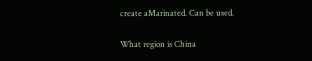create aMarinated. Can be used.

What region is China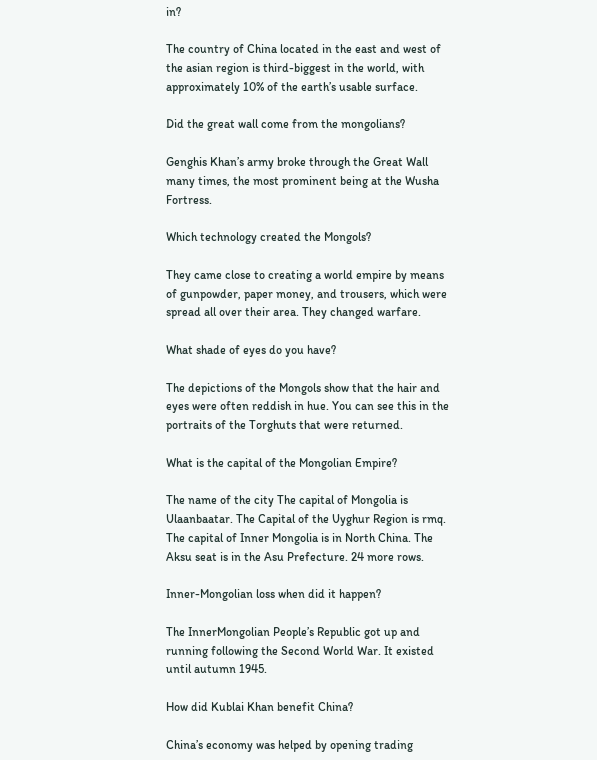in?

The country of China located in the east and west of the asian region is third-biggest in the world, with approximately 10% of the earth’s usable surface.

Did the great wall come from the mongolians?

Genghis Khan’s army broke through the Great Wall many times, the most prominent being at the Wusha Fortress.

Which technology created the Mongols?

They came close to creating a world empire by means of gunpowder, paper money, and trousers, which were spread all over their area. They changed warfare.

What shade of eyes do you have?

The depictions of the Mongols show that the hair and eyes were often reddish in hue. You can see this in the portraits of the Torghuts that were returned.

What is the capital of the Mongolian Empire?

The name of the city The capital of Mongolia is Ulaanbaatar. The Capital of the Uyghur Region is rmq. The capital of Inner Mongolia is in North China. The Aksu seat is in the Asu Prefecture. 24 more rows.

Inner-Mongolian loss when did it happen?

The InnerMongolian People’s Republic got up and running following the Second World War. It existed until autumn 1945.

How did Kublai Khan benefit China?

China’s economy was helped by opening trading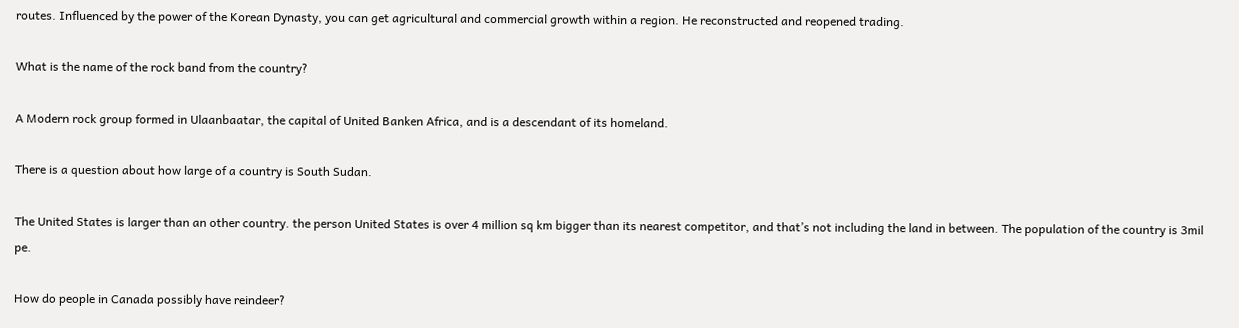routes. Influenced by the power of the Korean Dynasty, you can get agricultural and commercial growth within a region. He reconstructed and reopened trading.

What is the name of the rock band from the country?

A Modern rock group formed in Ulaanbaatar, the capital of United Banken Africa, and is a descendant of its homeland.

There is a question about how large of a country is South Sudan.

The United States is larger than an other country. the person United States is over 4 million sq km bigger than its nearest competitor, and that’s not including the land in between. The population of the country is 3mil pe.

How do people in Canada possibly have reindeer?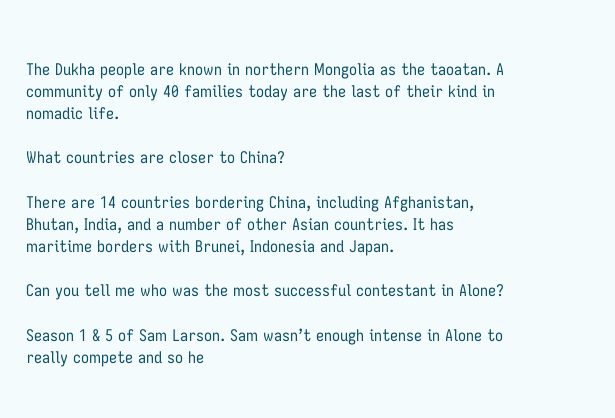The Dukha people are known in northern Mongolia as the taoatan. A community of only 40 families today are the last of their kind in nomadic life.

What countries are closer to China?

There are 14 countries bordering China, including Afghanistan, Bhutan, India, and a number of other Asian countries. It has maritime borders with Brunei, Indonesia and Japan.

Can you tell me who was the most successful contestant in Alone?

Season 1 & 5 of Sam Larson. Sam wasn’t enough intense in Alone to really compete and so he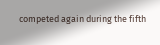competed again during the fifth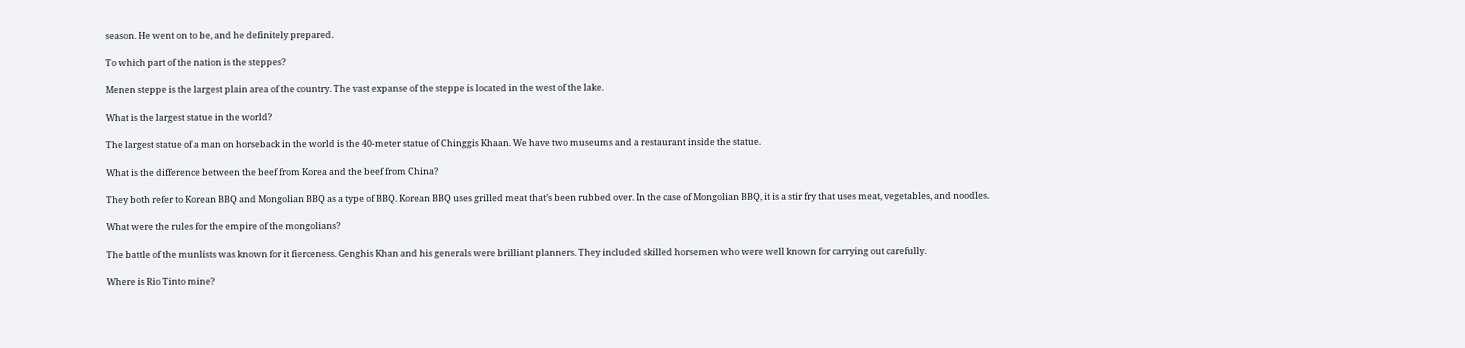season. He went on to be, and he definitely prepared.

To which part of the nation is the steppes?

Menen steppe is the largest plain area of the country. The vast expanse of the steppe is located in the west of the lake.

What is the largest statue in the world?

The largest statue of a man on horseback in the world is the 40-meter statue of Chinggis Khaan. We have two museums and a restaurant inside the statue.

What is the difference between the beef from Korea and the beef from China?

They both refer to Korean BBQ and Mongolian BBQ as a type of BBQ. Korean BBQ uses grilled meat that’s been rubbed over. In the case of Mongolian BBQ, it is a stir fry that uses meat, vegetables, and noodles.

What were the rules for the empire of the mongolians?

The battle of the munlists was known for it fierceness. Genghis Khan and his generals were brilliant planners. They included skilled horsemen who were well known for carrying out carefully.

Where is Rio Tinto mine?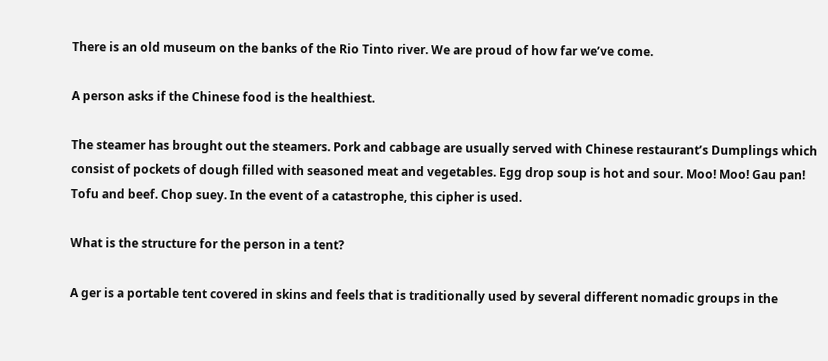There is an old museum on the banks of the Rio Tinto river. We are proud of how far we’ve come.

A person asks if the Chinese food is the healthiest.

The steamer has brought out the steamers. Pork and cabbage are usually served with Chinese restaurant’s Dumplings which consist of pockets of dough filled with seasoned meat and vegetables. Egg drop soup is hot and sour. Moo! Moo! Gau pan! Tofu and beef. Chop suey. In the event of a catastrophe, this cipher is used.

What is the structure for the person in a tent?

A ger is a portable tent covered in skins and feels that is traditionally used by several different nomadic groups in the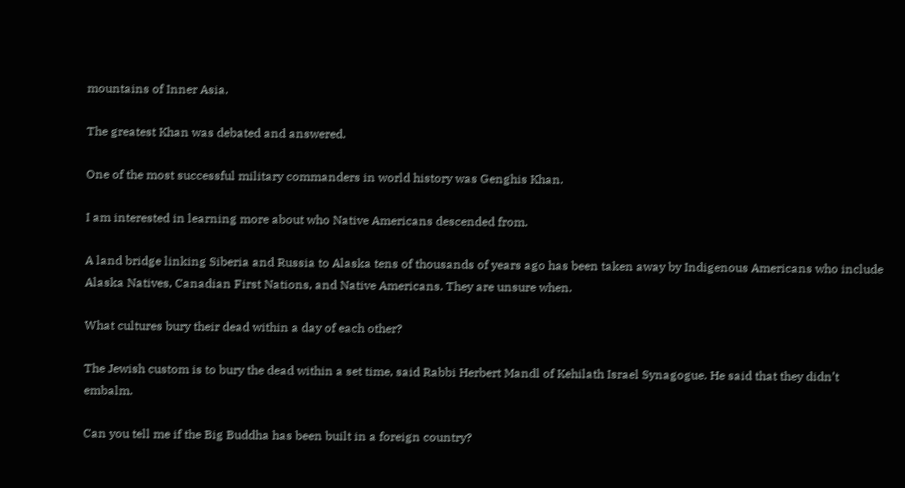mountains of Inner Asia.

The greatest Khan was debated and answered.

One of the most successful military commanders in world history was Genghis Khan.

I am interested in learning more about who Native Americans descended from.

A land bridge linking Siberia and Russia to Alaska tens of thousands of years ago has been taken away by Indigenous Americans who include Alaska Natives, Canadian First Nations, and Native Americans. They are unsure when.

What cultures bury their dead within a day of each other?

The Jewish custom is to bury the dead within a set time, said Rabbi Herbert Mandl of Kehilath Israel Synagogue. He said that they didn’t embalm.

Can you tell me if the Big Buddha has been built in a foreign country?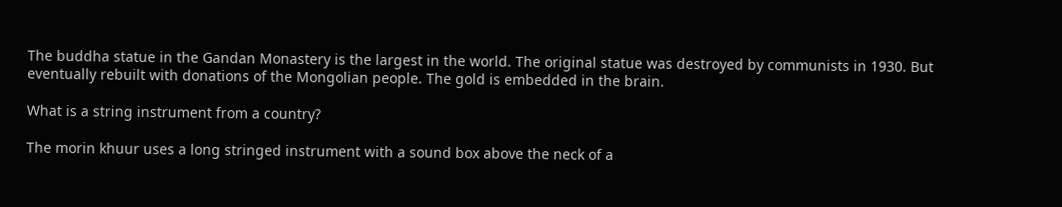The buddha statue in the Gandan Monastery is the largest in the world. The original statue was destroyed by communists in 1930. But eventually rebuilt with donations of the Mongolian people. The gold is embedded in the brain.

What is a string instrument from a country?

The morin khuur uses a long stringed instrument with a sound box above the neck of a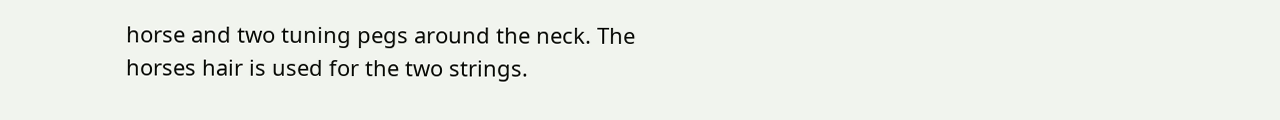horse and two tuning pegs around the neck. The horses hair is used for the two strings.